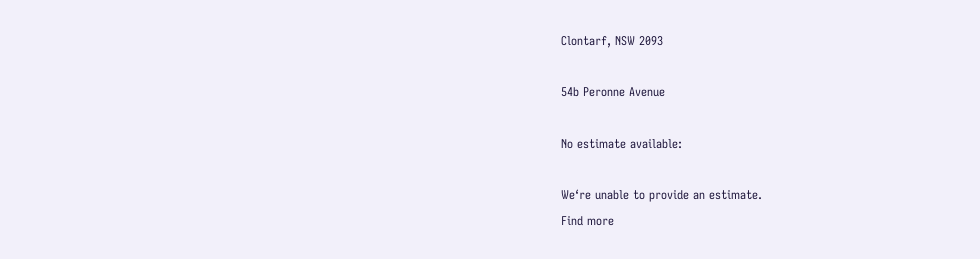Clontarf, NSW 2093

54b Peronne Avenue

No estimate available:

We‘re unable to provide an estimate.
Find more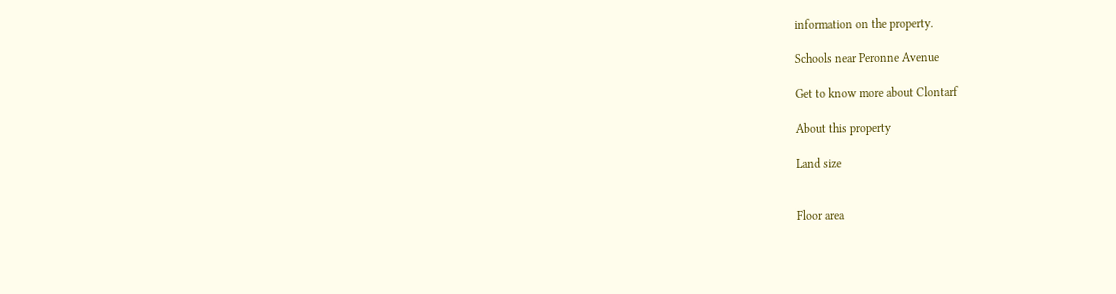information on the property.

Schools near Peronne Avenue

Get to know more about Clontarf

About this property

Land size


Floor area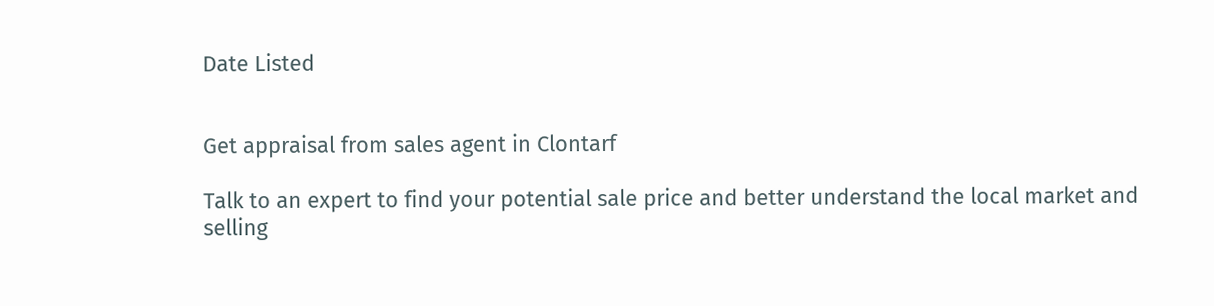Date Listed


Get appraisal from sales agent in Clontarf

Talk to an expert to find your potential sale price and better understand the local market and selling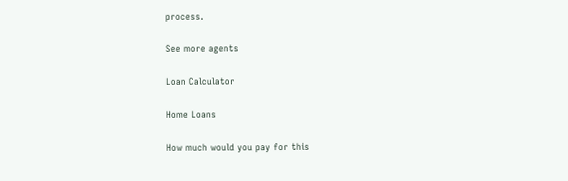process.

See more agents

Loan Calculator

Home Loans

How much would you pay for this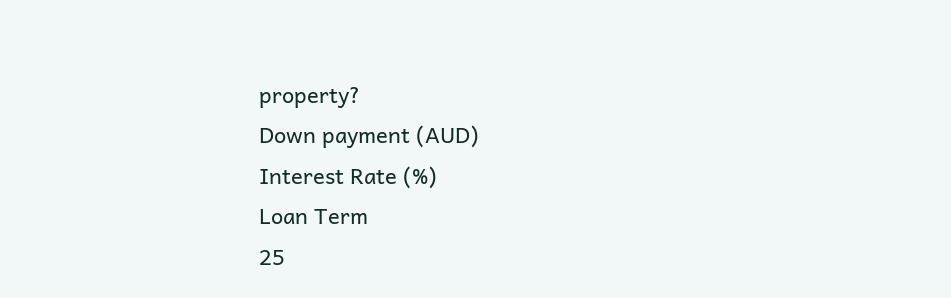property?
Down payment (AUD)
Interest Rate (%)
Loan Term
25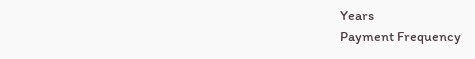Years
Payment Frequency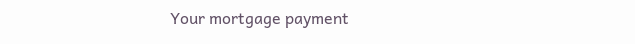Your mortgage payment